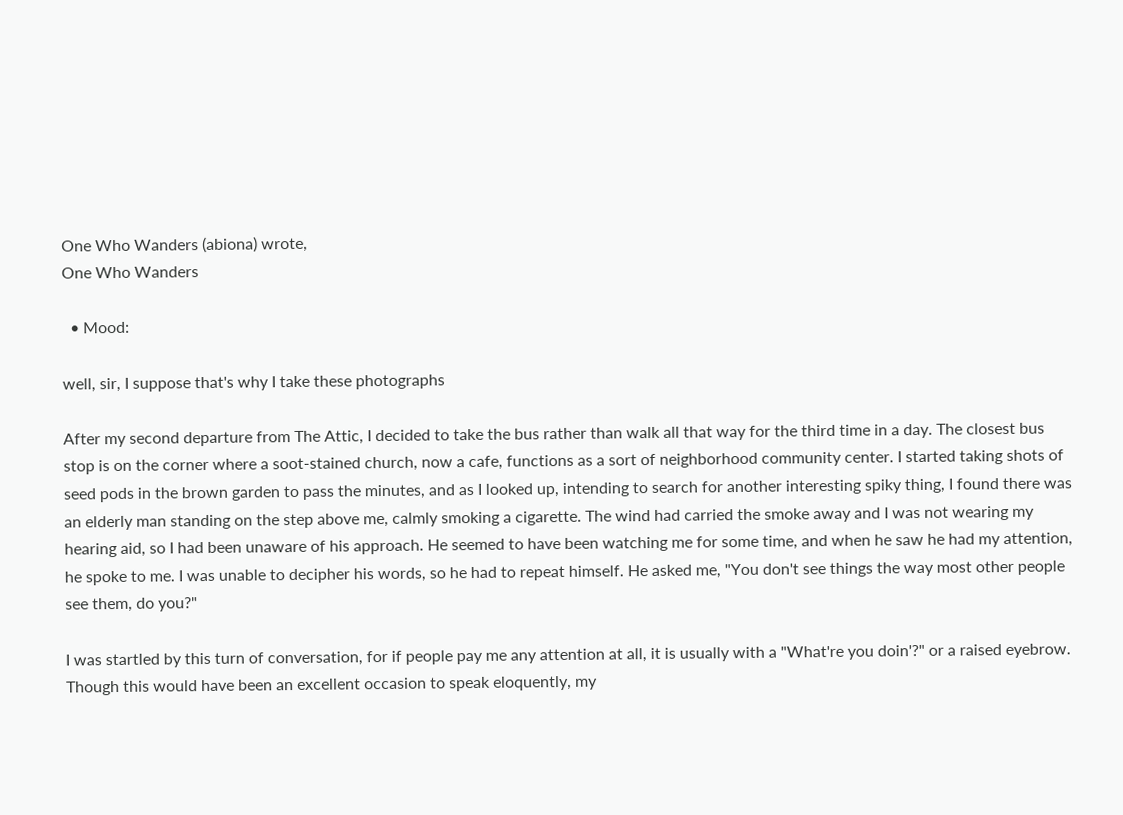One Who Wanders (abiona) wrote,
One Who Wanders

  • Mood:

well, sir, I suppose that's why I take these photographs

After my second departure from The Attic, I decided to take the bus rather than walk all that way for the third time in a day. The closest bus stop is on the corner where a soot-stained church, now a cafe, functions as a sort of neighborhood community center. I started taking shots of seed pods in the brown garden to pass the minutes, and as I looked up, intending to search for another interesting spiky thing, I found there was an elderly man standing on the step above me, calmly smoking a cigarette. The wind had carried the smoke away and I was not wearing my hearing aid, so I had been unaware of his approach. He seemed to have been watching me for some time, and when he saw he had my attention, he spoke to me. I was unable to decipher his words, so he had to repeat himself. He asked me, "You don't see things the way most other people see them, do you?"

I was startled by this turn of conversation, for if people pay me any attention at all, it is usually with a "What're you doin'?" or a raised eyebrow. Though this would have been an excellent occasion to speak eloquently, my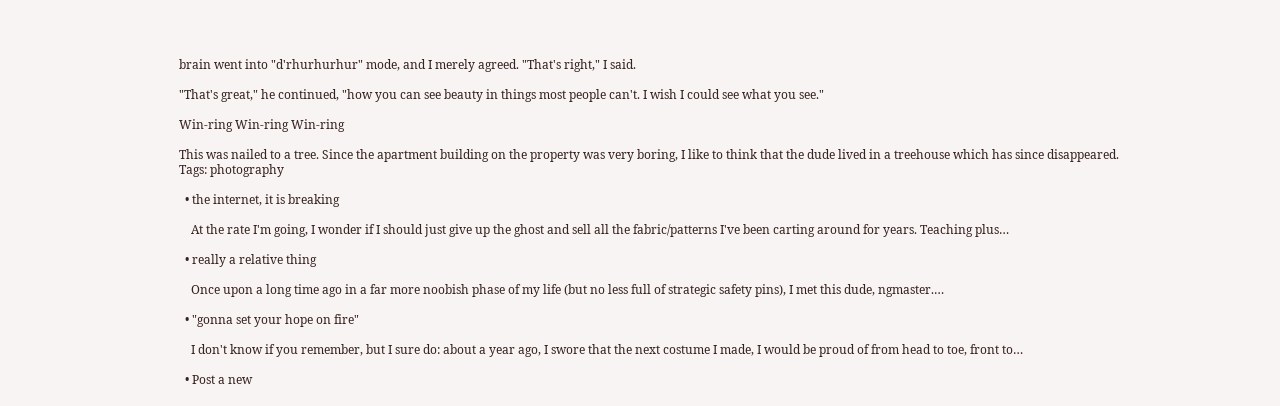brain went into "d'rhurhurhur" mode, and I merely agreed. "That's right," I said.

"That's great," he continued, "how you can see beauty in things most people can't. I wish I could see what you see."

Win-ring Win-ring Win-ring

This was nailed to a tree. Since the apartment building on the property was very boring, I like to think that the dude lived in a treehouse which has since disappeared.
Tags: photography

  • the internet, it is breaking

    At the rate I'm going, I wonder if I should just give up the ghost and sell all the fabric/patterns I've been carting around for years. Teaching plus…

  • really a relative thing

    Once upon a long time ago in a far more noobish phase of my life (but no less full of strategic safety pins), I met this dude, ngmaster.…

  • "gonna set your hope on fire"

    I don't know if you remember, but I sure do: about a year ago, I swore that the next costume I made, I would be proud of from head to toe, front to…

  • Post a new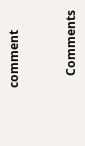comment


    Comments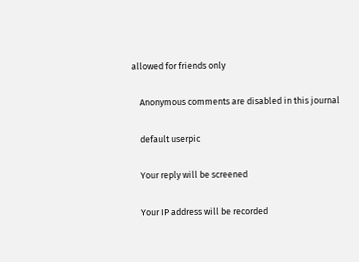allowed for friends only

    Anonymous comments are disabled in this journal

    default userpic

    Your reply will be screened

    Your IP address will be recorded